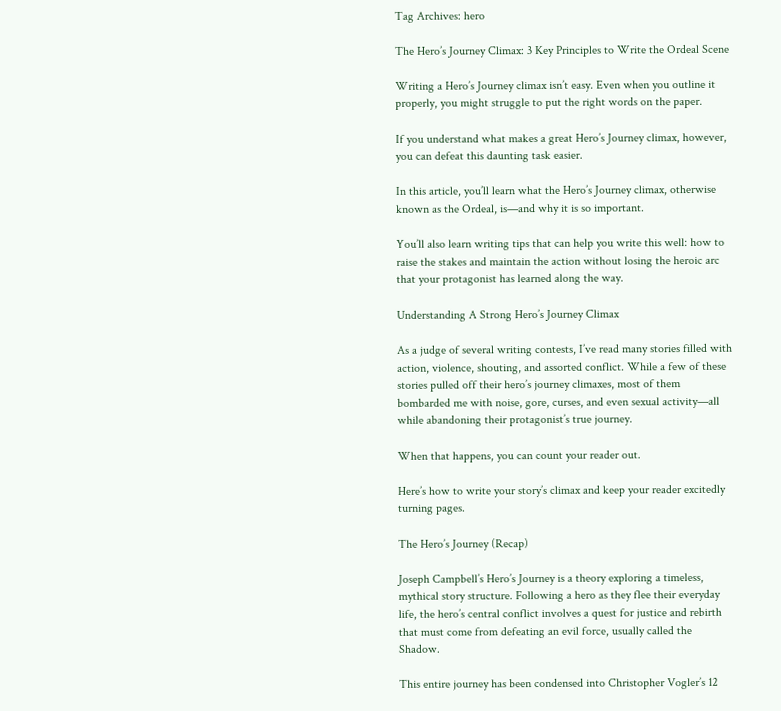Tag Archives: hero

The Hero’s Journey Climax: 3 Key Principles to Write the Ordeal Scene

Writing a Hero’s Journey climax isn’t easy. Even when you outline it properly, you might struggle to put the right words on the paper.

If you understand what makes a great Hero’s Journey climax, however, you can defeat this daunting task easier.

In this article, you’ll learn what the Hero’s Journey climax, otherwise known as the Ordeal, is—and why it is so important.

You’ll also learn writing tips that can help you write this well: how to raise the stakes and maintain the action without losing the heroic arc that your protagonist has learned along the way.

Understanding A Strong Hero’s Journey Climax

As a judge of several writing contests, I’ve read many stories filled with action, violence, shouting, and assorted conflict. While a few of these stories pulled off their hero’s journey climaxes, most of them bombarded me with noise, gore, curses, and even sexual activity—all while abandoning their protagonist’s true journey.

When that happens, you can count your reader out.

Here’s how to write your story’s climax and keep your reader excitedly turning pages.

The Hero’s Journey (Recap)

Joseph Campbell’s Hero’s Journey is a theory exploring a timeless, mythical story structure. Following a hero as they flee their everyday life, the hero’s central conflict involves a quest for justice and rebirth that must come from defeating an evil force, usually called the Shadow.

This entire journey has been condensed into Christopher Vogler’s 12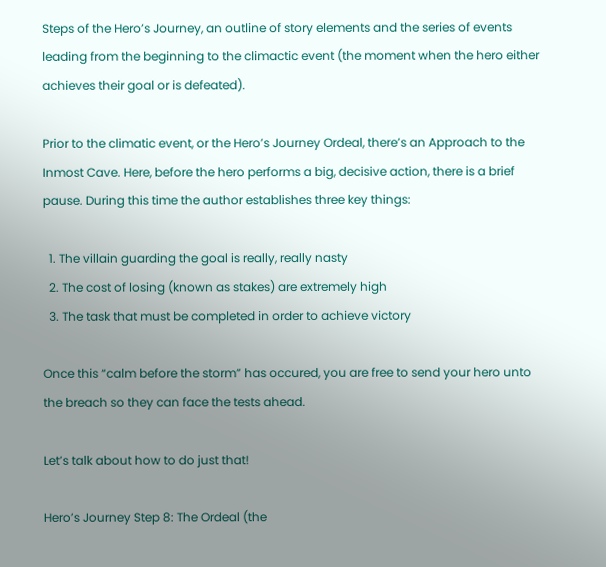Steps of the Hero’s Journey, an outline of story elements and the series of events leading from the beginning to the climactic event (the moment when the hero either achieves their goal or is defeated).

Prior to the climatic event, or the Hero’s Journey Ordeal, there’s an Approach to the Inmost Cave. Here, before the hero performs a big, decisive action, there is a brief pause. During this time the author establishes three key things:

  1. The villain guarding the goal is really, really nasty
  2. The cost of losing (known as stakes) are extremely high
  3. The task that must be completed in order to achieve victory

Once this “calm before the storm” has occured, you are free to send your hero unto the breach so they can face the tests ahead.

Let’s talk about how to do just that!

Hero’s Journey Step 8: The Ordeal (the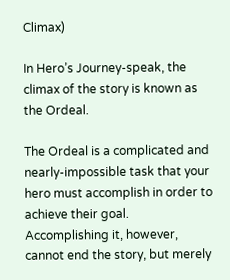Climax)

In Hero’s Journey-speak, the climax of the story is known as the Ordeal.

The Ordeal is a complicated and nearly-impossible task that your hero must accomplish in order to achieve their goal. Accomplishing it, however, cannot end the story, but merely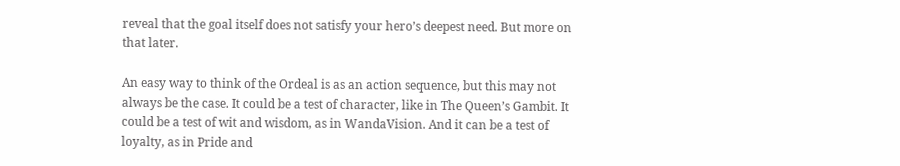reveal that the goal itself does not satisfy your hero’s deepest need. But more on that later.

An easy way to think of the Ordeal is as an action sequence, but this may not always be the case. It could be a test of character, like in The Queen’s Gambit. It could be a test of wit and wisdom, as in WandaVision. And it can be a test of loyalty, as in Pride and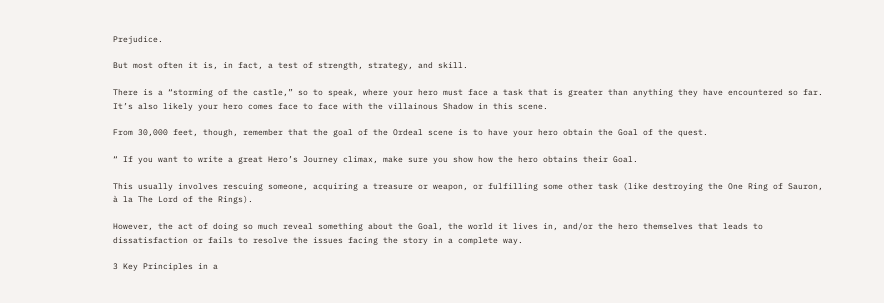Prejudice.

But most often it is, in fact, a test of strength, strategy, and skill.

There is a “storming of the castle,” so to speak, where your hero must face a task that is greater than anything they have encountered so far. It’s also likely your hero comes face to face with the villainous Shadow in this scene.

From 30,000 feet, though, remember that the goal of the Ordeal scene is to have your hero obtain the Goal of the quest.

“ If you want to write a great Hero’s Journey climax, make sure you show how the hero obtains their Goal.

This usually involves rescuing someone, acquiring a treasure or weapon, or fulfilling some other task (like destroying the One Ring of Sauron, à la The Lord of the Rings).

However, the act of doing so much reveal something about the Goal, the world it lives in, and/or the hero themselves that leads to dissatisfaction or fails to resolve the issues facing the story in a complete way.

3 Key Principles in a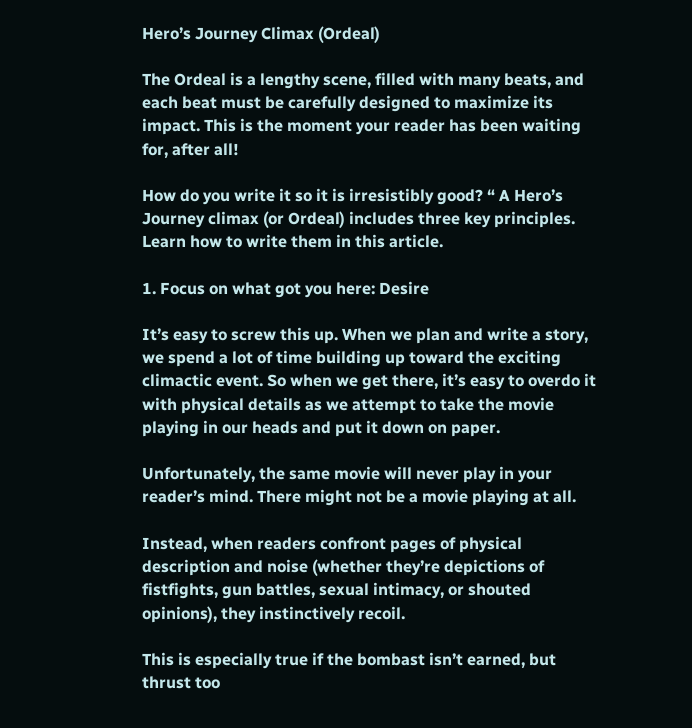Hero’s Journey Climax (Ordeal)

The Ordeal is a lengthy scene, filled with many beats, and each beat must be carefully designed to maximize its impact. This is the moment your reader has been waiting for, after all!

How do you write it so it is irresistibly good? “ A Hero’s Journey climax (or Ordeal) includes three key principles. Learn how to write them in this article.

1. Focus on what got you here: Desire

It’s easy to screw this up. When we plan and write a story, we spend a lot of time building up toward the exciting climactic event. So when we get there, it’s easy to overdo it with physical details as we attempt to take the movie playing in our heads and put it down on paper.

Unfortunately, the same movie will never play in your reader’s mind. There might not be a movie playing at all.

Instead, when readers confront pages of physical description and noise (whether they’re depictions of fistfights, gun battles, sexual intimacy, or shouted opinions), they instinctively recoil.

This is especially true if the bombast isn’t earned, but thrust too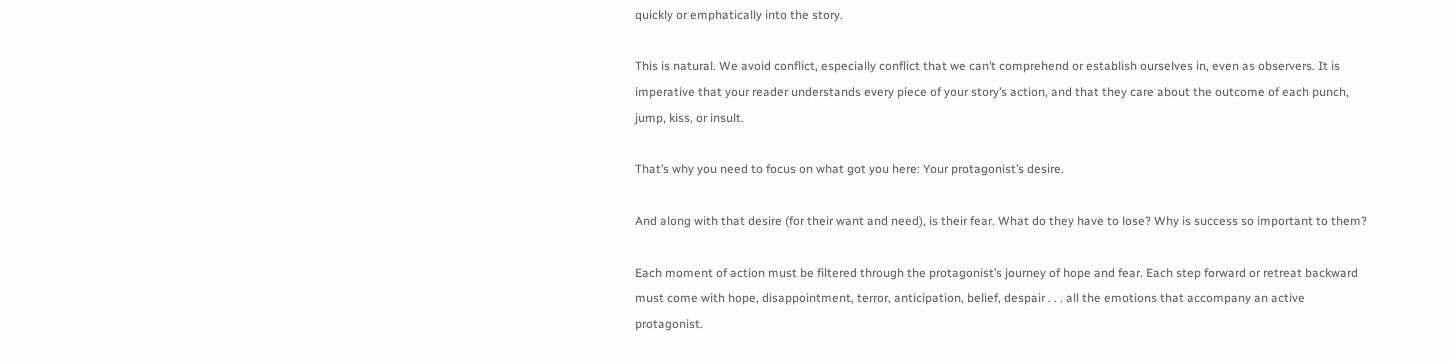quickly or emphatically into the story.

This is natural. We avoid conflict, especially conflict that we can’t comprehend or establish ourselves in, even as observers. It is imperative that your reader understands every piece of your story’s action, and that they care about the outcome of each punch, jump, kiss, or insult.

That’s why you need to focus on what got you here: Your protagonist’s desire.

And along with that desire (for their want and need), is their fear. What do they have to lose? Why is success so important to them?

Each moment of action must be filtered through the protagonist’s journey of hope and fear. Each step forward or retreat backward must come with hope, disappointment, terror, anticipation, belief, despair . . . all the emotions that accompany an active protagonist.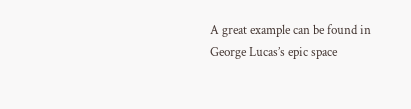A great example can be found in George Lucas’s epic space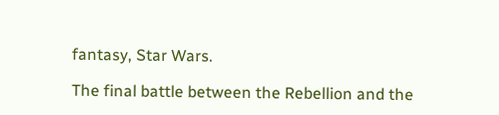fantasy, Star Wars.

The final battle between the Rebellion and the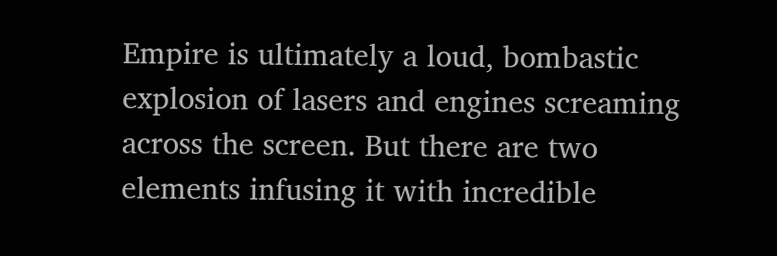Empire is ultimately a loud, bombastic explosion of lasers and engines screaming across the screen. But there are two elements infusing it with incredible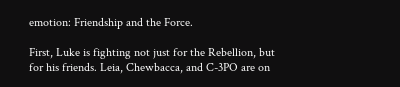emotion: Friendship and the Force.

First, Luke is fighting not just for the Rebellion, but for his friends. Leia, Chewbacca, and C-3PO are on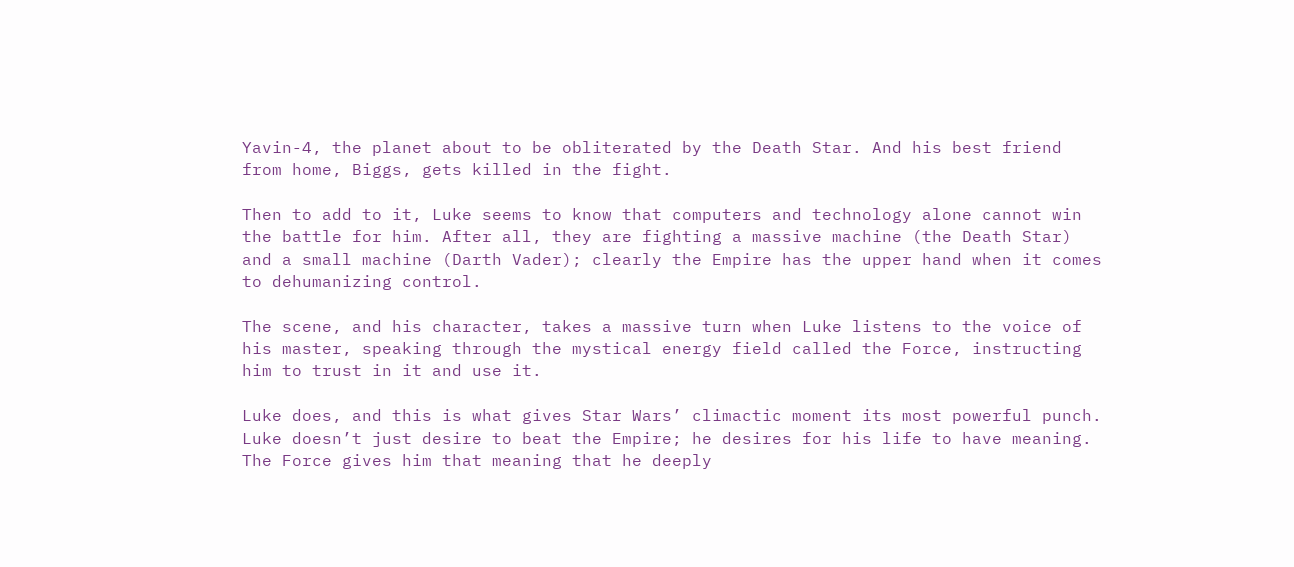Yavin-4, the planet about to be obliterated by the Death Star. And his best friend from home, Biggs, gets killed in the fight.

Then to add to it, Luke seems to know that computers and technology alone cannot win the battle for him. After all, they are fighting a massive machine (the Death Star) and a small machine (Darth Vader); clearly the Empire has the upper hand when it comes to dehumanizing control.

The scene, and his character, takes a massive turn when Luke listens to the voice of his master, speaking through the mystical energy field called the Force, instructing him to trust in it and use it.

Luke does, and this is what gives Star Wars’ climactic moment its most powerful punch. Luke doesn’t just desire to beat the Empire; he desires for his life to have meaning. The Force gives him that meaning that he deeply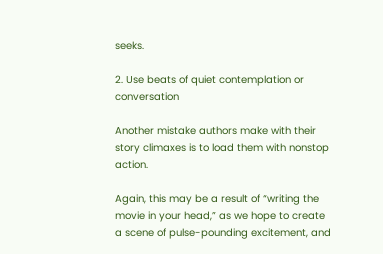seeks.

2. Use beats of quiet contemplation or conversation

Another mistake authors make with their story climaxes is to load them with nonstop action.

Again, this may be a result of “writing the movie in your head,” as we hope to create a scene of pulse-pounding excitement, and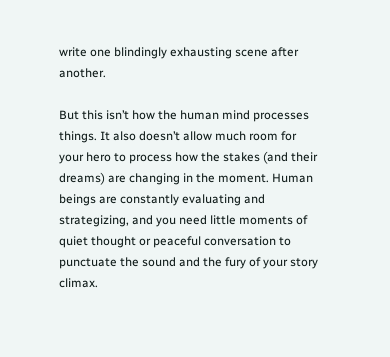write one blindingly exhausting scene after another.

But this isn’t how the human mind processes things. It also doesn’t allow much room for your hero to process how the stakes (and their dreams) are changing in the moment. Human beings are constantly evaluating and strategizing, and you need little moments of quiet thought or peaceful conversation to punctuate the sound and the fury of your story climax.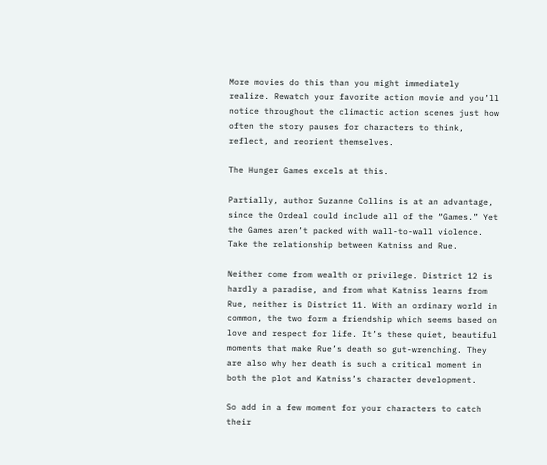More movies do this than you might immediately realize. Rewatch your favorite action movie and you’ll notice throughout the climactic action scenes just how often the story pauses for characters to think, reflect, and reorient themselves.

The Hunger Games excels at this.

Partially, author Suzanne Collins is at an advantage, since the Ordeal could include all of the “Games.” Yet the Games aren’t packed with wall-to-wall violence. Take the relationship between Katniss and Rue.

Neither come from wealth or privilege. District 12 is hardly a paradise, and from what Katniss learns from Rue, neither is District 11. With an ordinary world in common, the two form a friendship which seems based on love and respect for life. It’s these quiet, beautiful moments that make Rue’s death so gut-wrenching. They are also why her death is such a critical moment in both the plot and Katniss’s character development.

So add in a few moment for your characters to catch their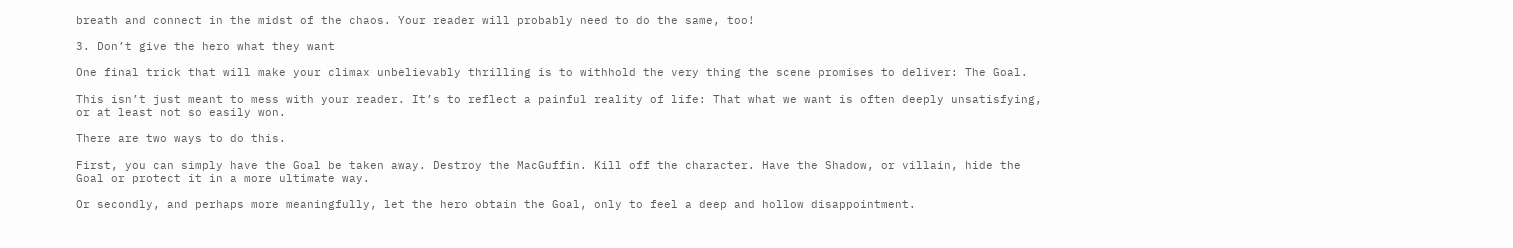breath and connect in the midst of the chaos. Your reader will probably need to do the same, too!

3. Don’t give the hero what they want

One final trick that will make your climax unbelievably thrilling is to withhold the very thing the scene promises to deliver: The Goal.

This isn’t just meant to mess with your reader. It’s to reflect a painful reality of life: That what we want is often deeply unsatisfying, or at least not so easily won.

There are two ways to do this.

First, you can simply have the Goal be taken away. Destroy the MacGuffin. Kill off the character. Have the Shadow, or villain, hide the Goal or protect it in a more ultimate way.

Or secondly, and perhaps more meaningfully, let the hero obtain the Goal, only to feel a deep and hollow disappointment.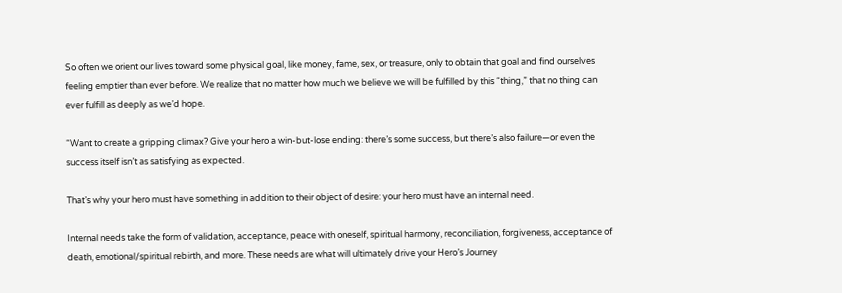So often we orient our lives toward some physical goal, like money, fame, sex, or treasure, only to obtain that goal and find ourselves feeling emptier than ever before. We realize that no matter how much we believe we will be fulfilled by this “thing,” that no thing can ever fulfill as deeply as we’d hope.

“Want to create a gripping climax? Give your hero a win-but-lose ending: there’s some success, but there’s also failure—or even the success itself isn’t as satisfying as expected.

That’s why your hero must have something in addition to their object of desire: your hero must have an internal need.

Internal needs take the form of validation, acceptance, peace with oneself, spiritual harmony, reconciliation, forgiveness, acceptance of death, emotional/spiritual rebirth, and more. These needs are what will ultimately drive your Hero’s Journey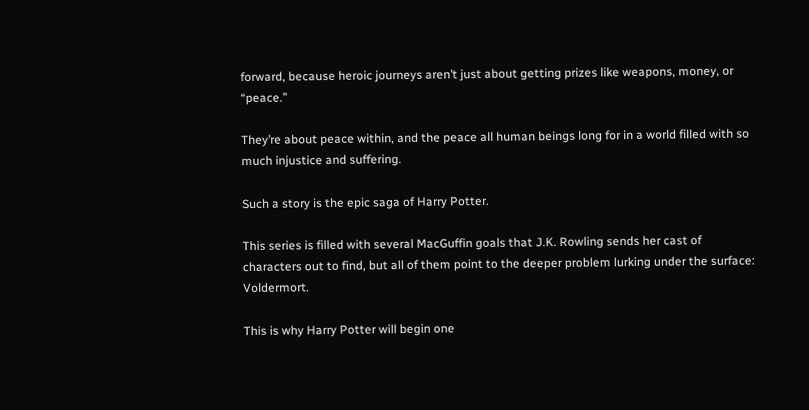forward, because heroic journeys aren’t just about getting prizes like weapons, money, or “peace.”

They’re about peace within, and the peace all human beings long for in a world filled with so much injustice and suffering.

Such a story is the epic saga of Harry Potter.

This series is filled with several MacGuffin goals that J.K. Rowling sends her cast of characters out to find, but all of them point to the deeper problem lurking under the surface: Voldermort.

This is why Harry Potter will begin one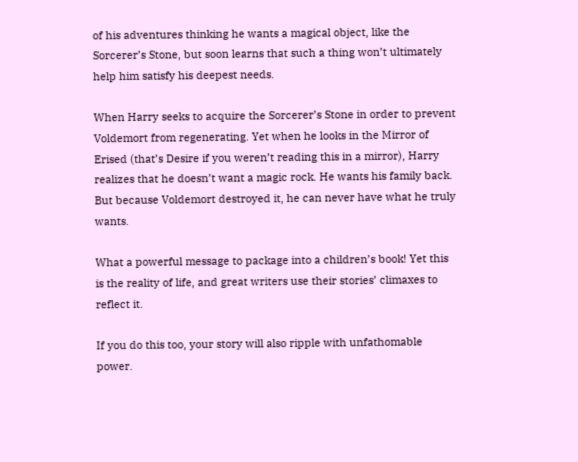of his adventures thinking he wants a magical object, like the Sorcerer’s Stone, but soon learns that such a thing won’t ultimately help him satisfy his deepest needs.

When Harry seeks to acquire the Sorcerer’s Stone in order to prevent Voldemort from regenerating. Yet when he looks in the Mirror of Erised (that’s Desire if you weren’t reading this in a mirror), Harry realizes that he doesn’t want a magic rock. He wants his family back. But because Voldemort destroyed it, he can never have what he truly wants.

What a powerful message to package into a children’s book! Yet this is the reality of life, and great writers use their stories’ climaxes to reflect it.

If you do this too, your story will also ripple with unfathomable power.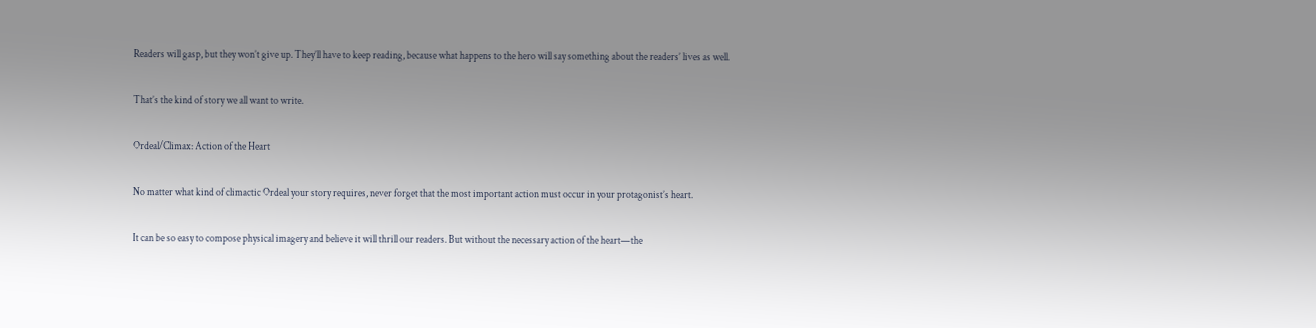Readers will gasp, but they won’t give up. They’ll have to keep reading, because what happens to the hero will say something about the readers’ lives as well.

That’s the kind of story we all want to write.

Ordeal/Climax: Action of the Heart

No matter what kind of climactic Ordeal your story requires, never forget that the most important action must occur in your protagonist’s heart.

It can be so easy to compose physical imagery and believe it will thrill our readers. But without the necessary action of the heart—the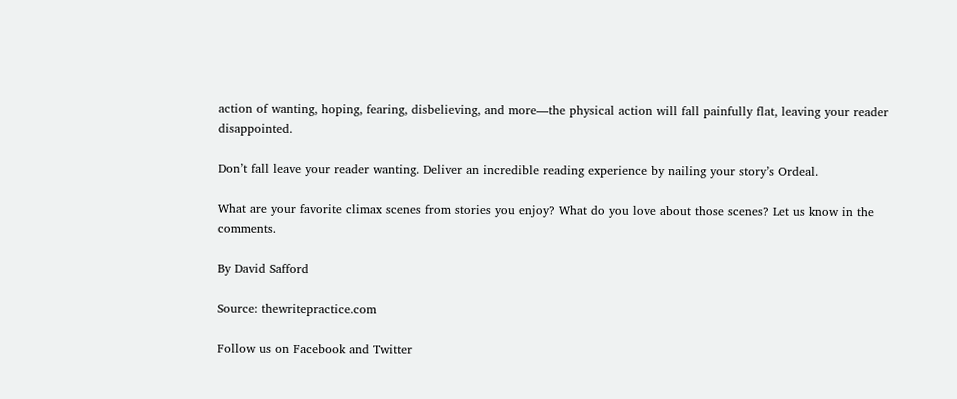action of wanting, hoping, fearing, disbelieving, and more—the physical action will fall painfully flat, leaving your reader disappointed.

Don’t fall leave your reader wanting. Deliver an incredible reading experience by nailing your story’s Ordeal.

What are your favorite climax scenes from stories you enjoy? What do you love about those scenes? Let us know in the comments.

By David Safford

Source: thewritepractice.com

Follow us on Facebook and Twitter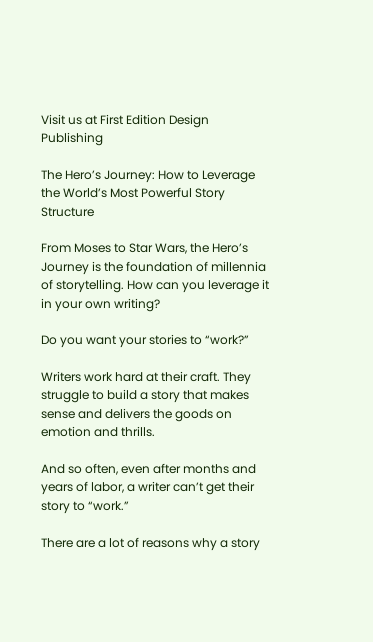Visit us at First Edition Design Publishing

The Hero’s Journey: How to Leverage the World’s Most Powerful Story Structure

From Moses to Star Wars, the Hero’s Journey is the foundation of millennia of storytelling. How can you leverage it in your own writing?

Do you want your stories to “work?”

Writers work hard at their craft. They struggle to build a story that makes sense and delivers the goods on emotion and thrills.

And so often, even after months and years of labor, a writer can’t get their story to “work.”

There are a lot of reasons why a story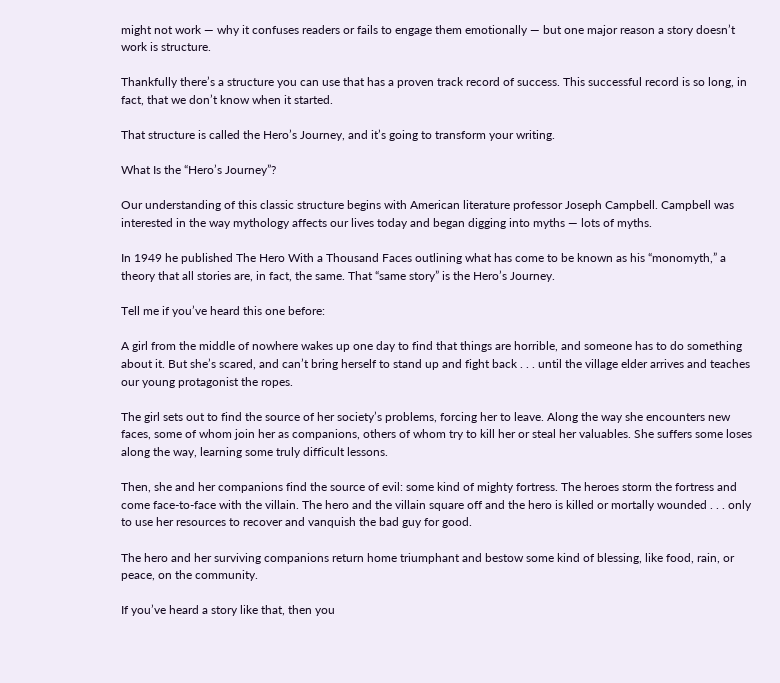might not work — why it confuses readers or fails to engage them emotionally — but one major reason a story doesn’t work is structure.

Thankfully there’s a structure you can use that has a proven track record of success. This successful record is so long, in fact, that we don’t know when it started.

That structure is called the Hero’s Journey, and it’s going to transform your writing.

What Is the “Hero’s Journey”?

Our understanding of this classic structure begins with American literature professor Joseph Campbell. Campbell was interested in the way mythology affects our lives today and began digging into myths — lots of myths.

In 1949 he published The Hero With a Thousand Faces outlining what has come to be known as his “monomyth,” a theory that all stories are, in fact, the same. That “same story” is the Hero’s Journey.

Tell me if you’ve heard this one before:

A girl from the middle of nowhere wakes up one day to find that things are horrible, and someone has to do something about it. But she’s scared, and can’t bring herself to stand up and fight back . . . until the village elder arrives and teaches our young protagonist the ropes.

The girl sets out to find the source of her society’s problems, forcing her to leave. Along the way she encounters new faces, some of whom join her as companions, others of whom try to kill her or steal her valuables. She suffers some loses along the way, learning some truly difficult lessons.

Then, she and her companions find the source of evil: some kind of mighty fortress. The heroes storm the fortress and come face-to-face with the villain. The hero and the villain square off and the hero is killed or mortally wounded . . . only to use her resources to recover and vanquish the bad guy for good.

The hero and her surviving companions return home triumphant and bestow some kind of blessing, like food, rain, or peace, on the community.

If you’ve heard a story like that, then you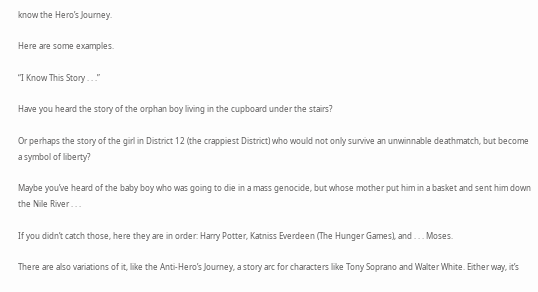know the Hero’s Journey.

Here are some examples.

“I Know This Story . . .”

Have you heard the story of the orphan boy living in the cupboard under the stairs?

Or perhaps the story of the girl in District 12 (the crappiest District) who would not only survive an unwinnable deathmatch, but become a symbol of liberty?

Maybe you’ve heard of the baby boy who was going to die in a mass genocide, but whose mother put him in a basket and sent him down the Nile River . . .

If you didn’t catch those, here they are in order: Harry Potter, Katniss Everdeen (The Hunger Games), and . . . Moses.

There are also variations of it, like the Anti-Hero’s Journey, a story arc for characters like Tony Soprano and Walter White. Either way, it’s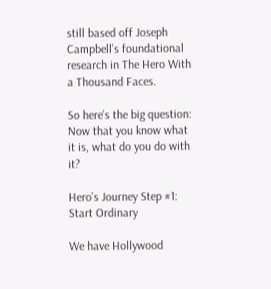still based off Joseph Campbell’s foundational research in The Hero With a Thousand Faces.

So here’s the big question: Now that you know what it is, what do you do with it?

Hero’s Journey Step #1: Start Ordinary

We have Hollywood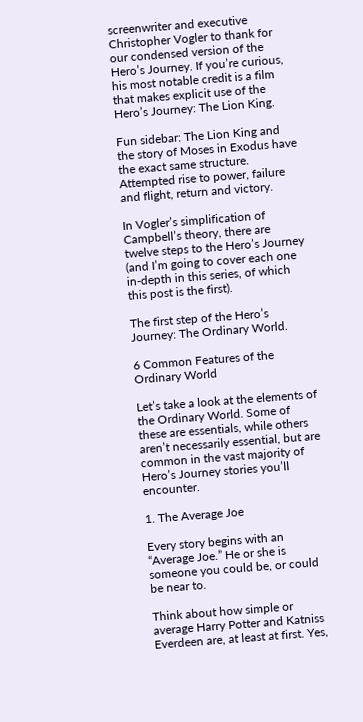screenwriter and executive Christopher Vogler to thank for our condensed version of the Hero’s Journey. If you’re curious, his most notable credit is a film that makes explicit use of the Hero’s Journey: The Lion King.

Fun sidebar: The Lion King and the story of Moses in Exodus have the exact same structure. Attempted rise to power, failure and flight, return and victory.

In Vogler’s simplification of Campbell’s theory, there are twelve steps to the Hero’s Journey (and I’m going to cover each one in-depth in this series, of which this post is the first).

The first step of the Hero’s Journey: The Ordinary World.

6 Common Features of the Ordinary World

Let’s take a look at the elements of the Ordinary World. Some of these are essentials, while others aren’t necessarily essential, but are common in the vast majority of Hero’s Journey stories you’ll encounter.

1. The Average Joe

Every story begins with an “Average Joe.” He or she is someone you could be, or could be near to.

Think about how simple or average Harry Potter and Katniss Everdeen are, at least at first. Yes,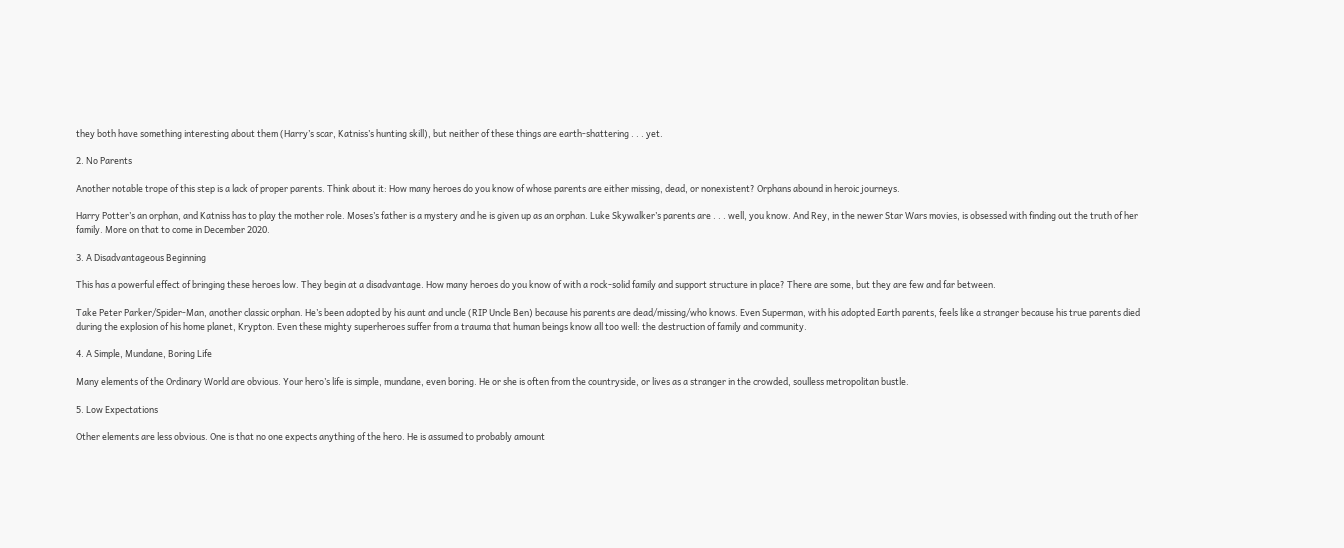they both have something interesting about them (Harry’s scar, Katniss’s hunting skill), but neither of these things are earth-shattering . . . yet.

2. No Parents

Another notable trope of this step is a lack of proper parents. Think about it: How many heroes do you know of whose parents are either missing, dead, or nonexistent? Orphans abound in heroic journeys.

Harry Potter’s an orphan, and Katniss has to play the mother role. Moses’s father is a mystery and he is given up as an orphan. Luke Skywalker’s parents are . . . well, you know. And Rey, in the newer Star Wars movies, is obsessed with finding out the truth of her family. More on that to come in December 2020.

3. A Disadvantageous Beginning

This has a powerful effect of bringing these heroes low. They begin at a disadvantage. How many heroes do you know of with a rock-solid family and support structure in place? There are some, but they are few and far between.

Take Peter Parker/Spider-Man, another classic orphan. He’s been adopted by his aunt and uncle (RIP Uncle Ben) because his parents are dead/missing/who knows. Even Superman, with his adopted Earth parents, feels like a stranger because his true parents died during the explosion of his home planet, Krypton. Even these mighty superheroes suffer from a trauma that human beings know all too well: the destruction of family and community.

4. A Simple, Mundane, Boring Life

Many elements of the Ordinary World are obvious. Your hero’s life is simple, mundane, even boring. He or she is often from the countryside, or lives as a stranger in the crowded, soulless metropolitan bustle.

5. Low Expectations

Other elements are less obvious. One is that no one expects anything of the hero. He is assumed to probably amount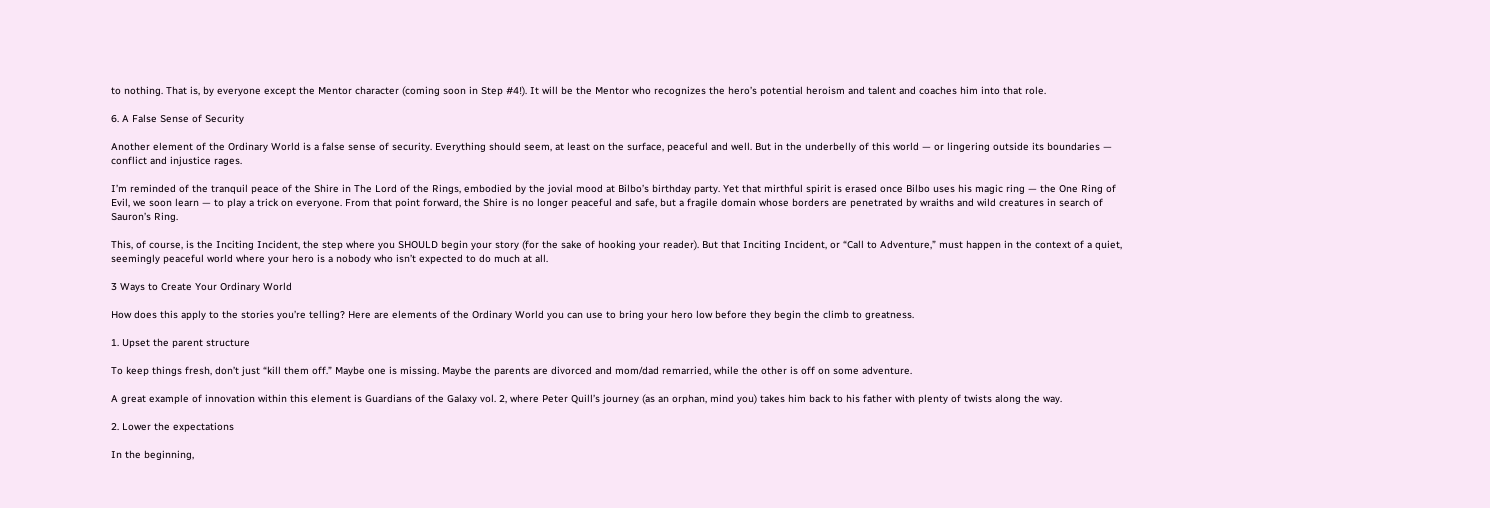to nothing. That is, by everyone except the Mentor character (coming soon in Step #4!). It will be the Mentor who recognizes the hero’s potential heroism and talent and coaches him into that role.

6. A False Sense of Security

Another element of the Ordinary World is a false sense of security. Everything should seem, at least on the surface, peaceful and well. But in the underbelly of this world — or lingering outside its boundaries — conflict and injustice rages.

I’m reminded of the tranquil peace of the Shire in The Lord of the Rings, embodied by the jovial mood at Bilbo’s birthday party. Yet that mirthful spirit is erased once Bilbo uses his magic ring — the One Ring of Evil, we soon learn — to play a trick on everyone. From that point forward, the Shire is no longer peaceful and safe, but a fragile domain whose borders are penetrated by wraiths and wild creatures in search of Sauron’s Ring.

This, of course, is the Inciting Incident, the step where you SHOULD begin your story (for the sake of hooking your reader). But that Inciting Incident, or “Call to Adventure,” must happen in the context of a quiet, seemingly peaceful world where your hero is a nobody who isn’t expected to do much at all.

3 Ways to Create Your Ordinary World

How does this apply to the stories you’re telling? Here are elements of the Ordinary World you can use to bring your hero low before they begin the climb to greatness.

1. Upset the parent structure

To keep things fresh, don’t just “kill them off.” Maybe one is missing. Maybe the parents are divorced and mom/dad remarried, while the other is off on some adventure.

A great example of innovation within this element is Guardians of the Galaxy vol. 2, where Peter Quill’s journey (as an orphan, mind you) takes him back to his father with plenty of twists along the way.

2. Lower the expectations

In the beginning,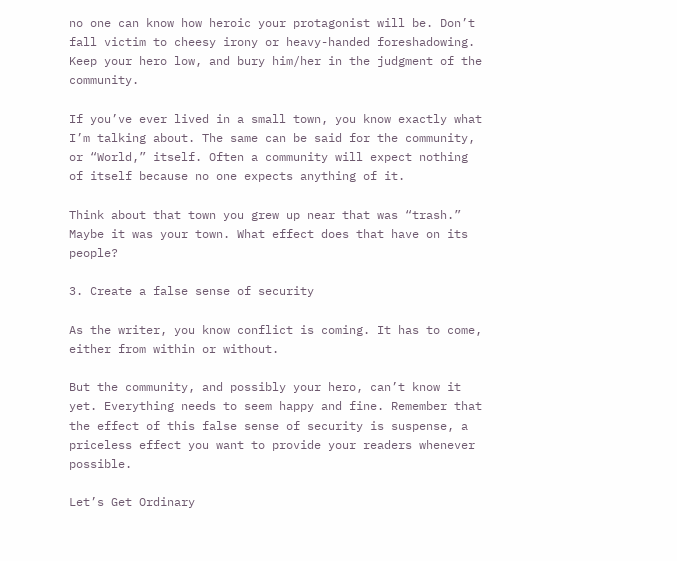no one can know how heroic your protagonist will be. Don’t fall victim to cheesy irony or heavy-handed foreshadowing. Keep your hero low, and bury him/her in the judgment of the community.

If you’ve ever lived in a small town, you know exactly what I’m talking about. The same can be said for the community, or “World,” itself. Often a community will expect nothing of itself because no one expects anything of it.

Think about that town you grew up near that was “trash.” Maybe it was your town. What effect does that have on its people?

3. Create a false sense of security

As the writer, you know conflict is coming. It has to come, either from within or without.

But the community, and possibly your hero, can’t know it yet. Everything needs to seem happy and fine. Remember that the effect of this false sense of security is suspense, a priceless effect you want to provide your readers whenever possible.

Let’s Get Ordinary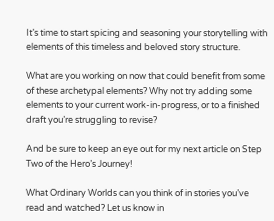It’s time to start spicing and seasoning your storytelling with elements of this timeless and beloved story structure.

What are you working on now that could benefit from some of these archetypal elements? Why not try adding some elements to your current work-in-progress, or to a finished draft you’re struggling to revise?

And be sure to keep an eye out for my next article on Step Two of the Hero’s Journey!

What Ordinary Worlds can you think of in stories you’ve read and watched? Let us know in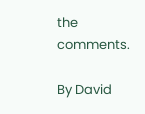the comments.

By David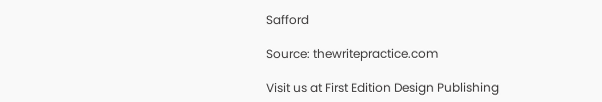Safford

Source: thewritepractice.com

Visit us at First Edition Design Publishing